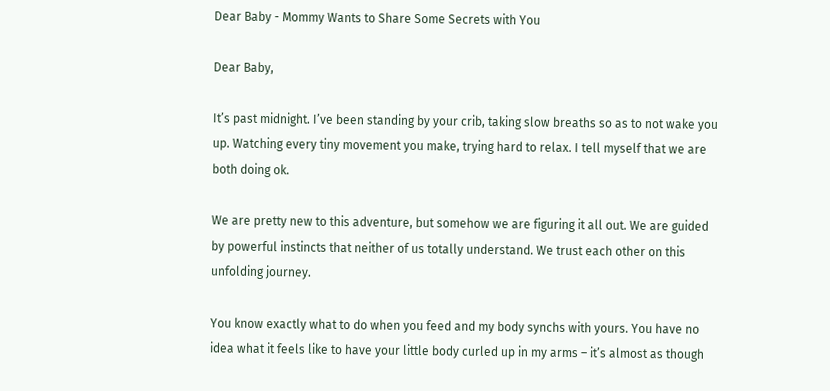Dear Baby - Mommy Wants to Share Some Secrets with You

Dear Baby,

It’s past midnight. I’ve been standing by your crib, taking slow breaths so as to not wake you up. Watching every tiny movement you make, trying hard to relax. I tell myself that we are both doing ok.

We are pretty new to this adventure, but somehow we are figuring it all out. We are guided by powerful instincts that neither of us totally understand. We trust each other on this unfolding journey.

You know exactly what to do when you feed and my body synchs with yours. You have no idea what it feels like to have your little body curled up in my arms – it’s almost as though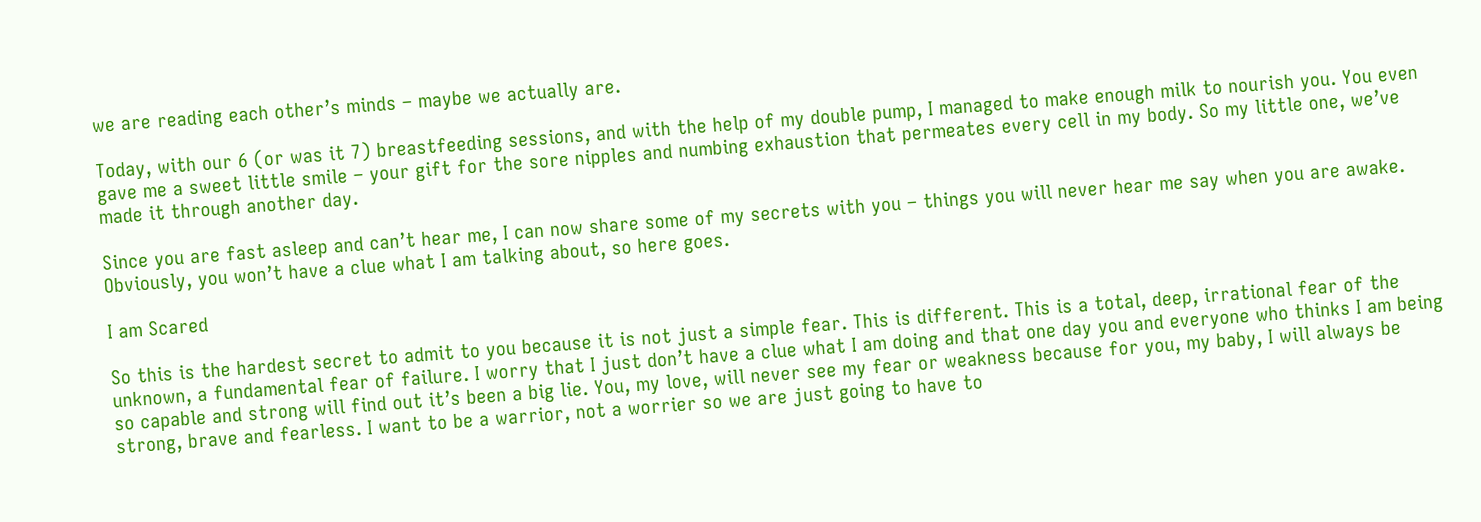we are reading each other’s minds – maybe we actually are.

Today, with our 6 (or was it 7) breastfeeding sessions, and with the help of my double pump, I managed to make enough milk to nourish you. You even gave me a sweet little smile – your gift for the sore nipples and numbing exhaustion that permeates every cell in my body. So my little one, we’ve made it through another day.

Since you are fast asleep and can’t hear me, I can now share some of my secrets with you – things you will never hear me say when you are awake. Obviously, you won’t have a clue what I am talking about, so here goes.

I am Scared

So this is the hardest secret to admit to you because it is not just a simple fear. This is different. This is a total, deep, irrational fear of the unknown, a fundamental fear of failure. I worry that I just don’t have a clue what I am doing and that one day you and everyone who thinks I am being so capable and strong will find out it’s been a big lie. You, my love, will never see my fear or weakness because for you, my baby, I will always be strong, brave and fearless. I want to be a warrior, not a worrier so we are just going to have to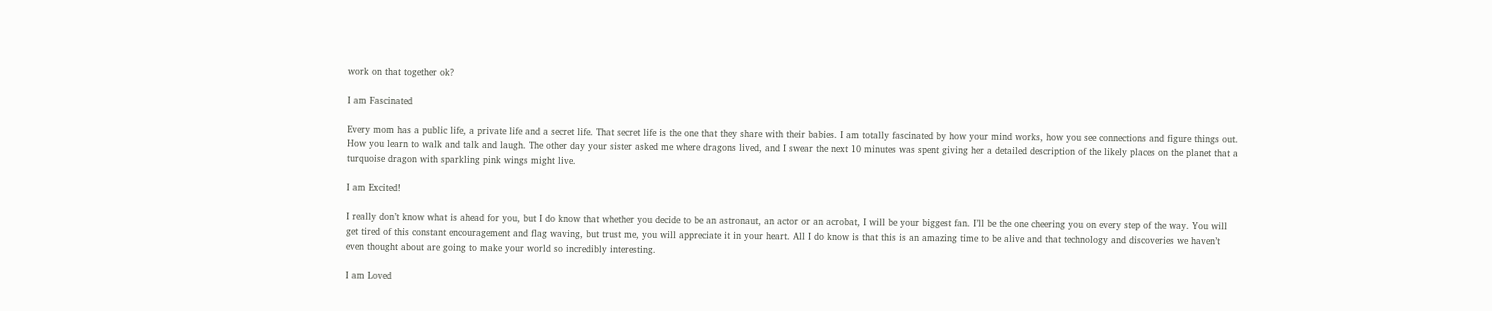work on that together ok?

I am Fascinated

Every mom has a public life, a private life and a secret life. That secret life is the one that they share with their babies. I am totally fascinated by how your mind works, how you see connections and figure things out. How you learn to walk and talk and laugh. The other day your sister asked me where dragons lived, and I swear the next 10 minutes was spent giving her a detailed description of the likely places on the planet that a turquoise dragon with sparkling pink wings might live.

I am Excited!

I really don’t know what is ahead for you, but I do know that whether you decide to be an astronaut, an actor or an acrobat, I will be your biggest fan. I’ll be the one cheering you on every step of the way. You will get tired of this constant encouragement and flag waving, but trust me, you will appreciate it in your heart. All I do know is that this is an amazing time to be alive and that technology and discoveries we haven’t even thought about are going to make your world so incredibly interesting.

I am Loved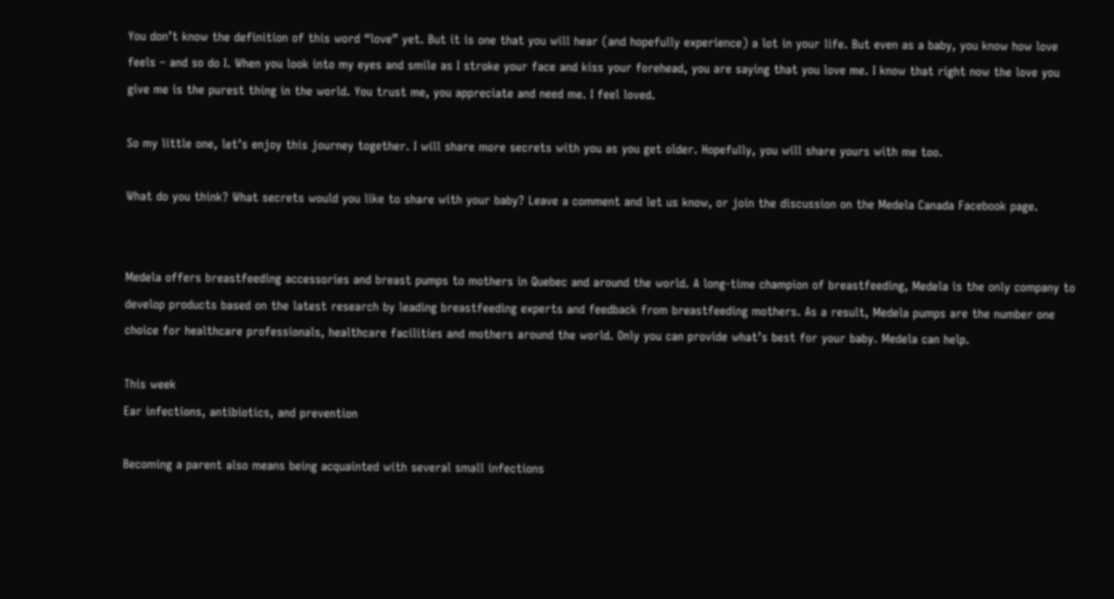You don’t know the definition of this word “love” yet. But it is one that you will hear (and hopefully experience) a lot in your life. But even as a baby, you know how love feels – and so do I. When you look into my eyes and smile as I stroke your face and kiss your forehead, you are saying that you love me. I know that right now the love you give me is the purest thing in the world. You trust me, you appreciate and need me. I feel loved.

So my little one, let’s enjoy this journey together. I will share more secrets with you as you get older. Hopefully, you will share yours with me too.

What do you think? What secrets would you like to share with your baby? Leave a comment and let us know, or join the discussion on the Medela Canada Facebook page.


Medela offers breastfeeding accessories and breast pumps to mothers in Quebec and around the world. A long-time champion of breastfeeding, Medela is the only company to develop products based on the latest research by leading breastfeeding experts and feedback from breastfeeding mothers. As a result, Medela pumps are the number one choice for healthcare professionals, healthcare facilities and mothers around the world. Only you can provide what’s best for your baby. Medela can help.

This week
Ear infections, antibiotics, and prevention

Becoming a parent also means being acquainted with several small infections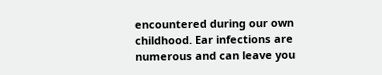encountered during our own childhood. Ear infections are numerous and can leave you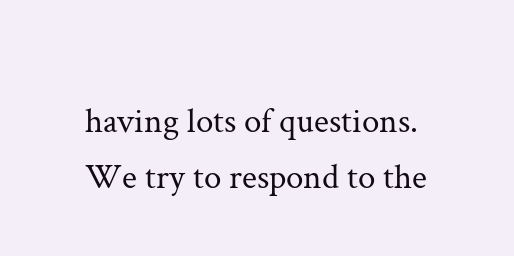having lots of questions. We try to respond to the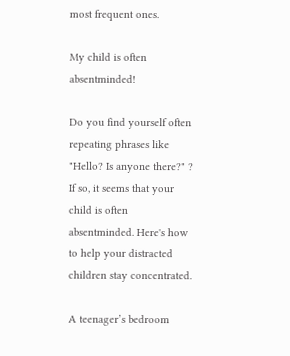most frequent ones.

My child is often absentminded!

Do you find yourself often repeating phrases like "Hello? Is anyone there?" ? If so, it seems that your child is often absentminded. Here's how to help your distracted children stay concentrated.

A teenager’s bedroom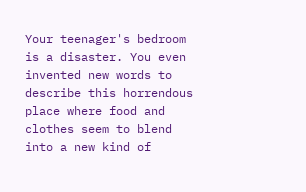Your teenager's bedroom is a disaster. You even invented new words to describe this horrendous place where food and clothes seem to blend into a new kind of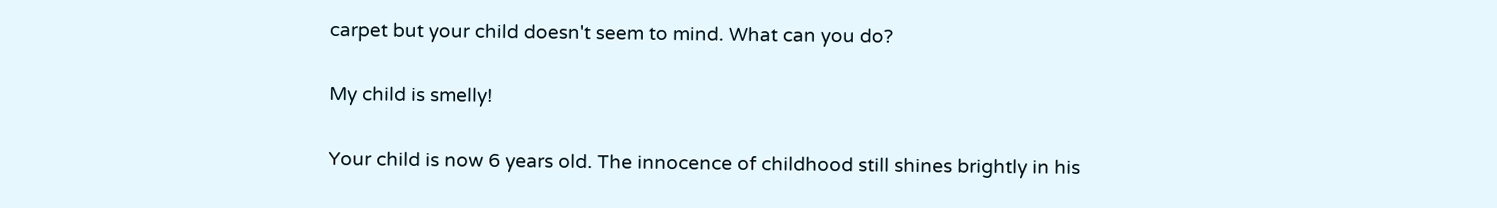carpet but your child doesn't seem to mind. What can you do?

My child is smelly!

Your child is now 6 years old. The innocence of childhood still shines brightly in his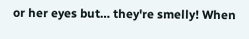or her eyes but… they're smelly! When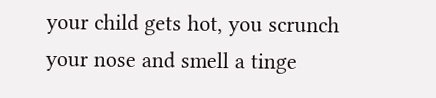your child gets hot, you scrunch your nose and smell a tinge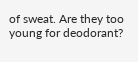of sweat. Are they too young for deodorant?